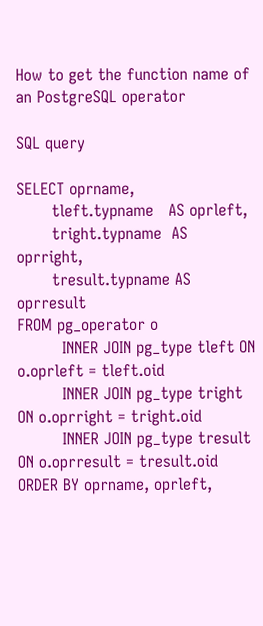How to get the function name of an PostgreSQL operator

SQL query

SELECT oprname,
       tleft.typname   AS oprleft,
       tright.typname  AS oprright,
       tresult.typname AS oprresult
FROM pg_operator o
         INNER JOIN pg_type tleft ON o.oprleft = tleft.oid
         INNER JOIN pg_type tright ON o.oprright = tright.oid
         INNER JOIN pg_type tresult ON o.oprresult = tresult.oid
ORDER BY oprname, oprleft,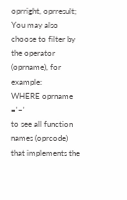oprright, oprresult;
You may also choose to filter by the operator (oprname), for example:
WHERE oprname ='~'
to see all function names (oprcode) that implements the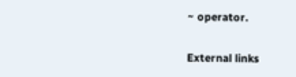~ operator.

External links